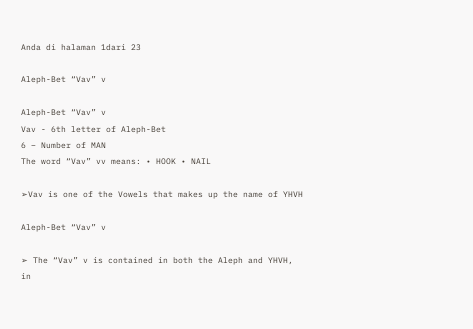Anda di halaman 1dari 23

Aleph-Bet “Vav” v

Aleph-Bet “Vav” v
Vav - 6th letter of Aleph-Bet
6 – Number of MAN
The word “Vav” vv means: • HOOK • NAIL

➢Vav is one of the Vowels that makes up the name of YHVH

Aleph-Bet “Vav” v

➢ The “Vav” v is contained in both the Aleph and YHVH, in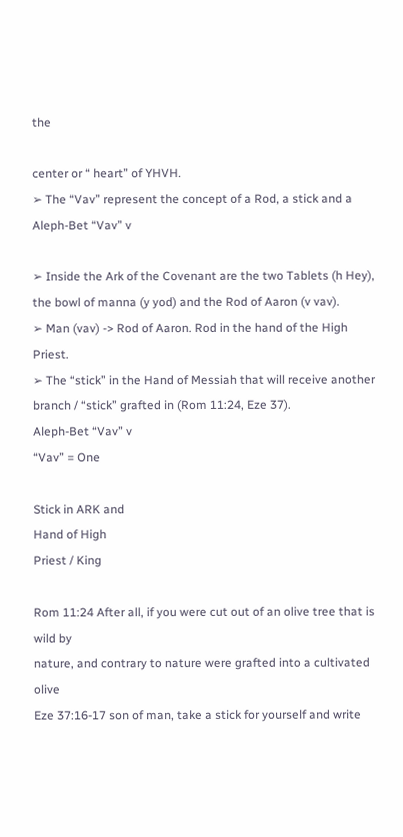the

center or “ heart” of YHVH.
➢ The “Vav” represent the concept of a Rod, a stick and a
Aleph-Bet “Vav” v

➢ Inside the Ark of the Covenant are the two Tablets (h Hey),
the bowl of manna (y yod) and the Rod of Aaron (v vav).
➢ Man (vav) -> Rod of Aaron. Rod in the hand of the High Priest.
➢ The “stick” in the Hand of Messiah that will receive another
branch / “stick” grafted in (Rom 11:24, Eze 37).
Aleph-Bet “Vav” v
“Vav” = One

Stick in ARK and
Hand of High
Priest / King

Rom 11:24 After all, if you were cut out of an olive tree that is wild by
nature, and contrary to nature were grafted into a cultivated olive
Eze 37:16-17 son of man, take a stick for yourself and write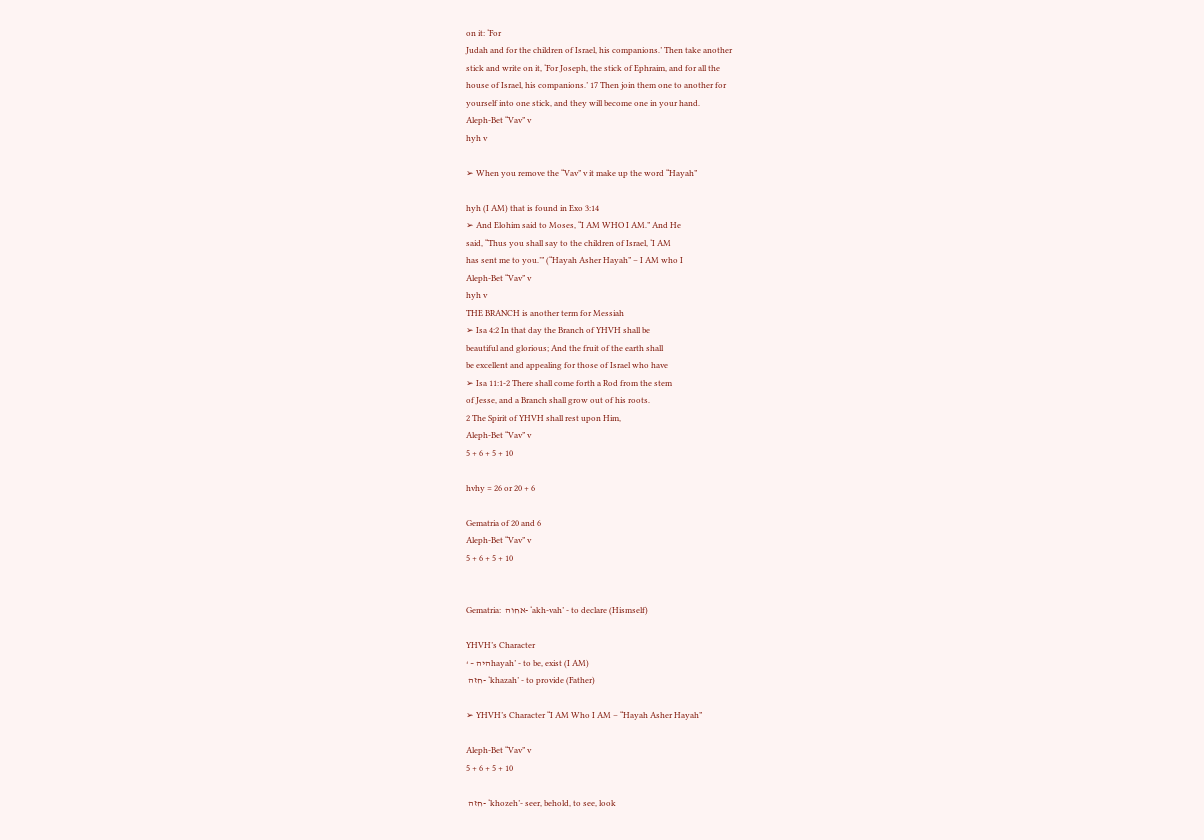on it: ‘For
Judah and for the children of Israel, his companions.’ Then take another
stick and write on it, ‘For Joseph, the stick of Ephraim, and for all the
house of Israel, his companions.’ 17 Then join them one to another for
yourself into one stick, and they will become one in your hand.
Aleph-Bet “Vav” v
hyh v

➢ When you remove the “Vav” v it make up the word “Hayah”

hyh (I AM) that is found in Exo 3:14
➢ And Elohim said to Moses, “I AM WHO I AM.” And He
said, “Thus you shall say to the children of Israel, ‘I AM
has sent me to you.’” (“Hayah Asher Hayah” – I AM who I
Aleph-Bet “Vav” v
hyh v
THE BRANCH is another term for Messiah
➢ Isa 4:2 In that day the Branch of YHVH shall be
beautiful and glorious; And the fruit of the earth shall
be excellent and appealing for those of Israel who have
➢ Isa 11:1-2 There shall come forth a Rod from the stem
of Jesse, and a Branch shall grow out of his roots.
2 The Spirit of YHVH shall rest upon Him,
Aleph-Bet “Vav” v
5 + 6 + 5 + 10

hvhy = 26 or 20 + 6

Gematria of 20 and 6
Aleph-Bet “Vav” v
5 + 6 + 5 + 10


Gematria:  אחוה- ‘akh-vah’ - to declare (Hismself)

YHVH’s Character
‘ – היהhayah’ - to be, exist (I AM)
 חזה- ‘khazah’ - to provide (Father)

➢ YHVH’s Character “I AM Who I AM – “Hayah Asher Hayah”

Aleph-Bet “Vav” v
5 + 6 + 5 + 10

 חזה- ‘khozeh’- seer, behold, to see, look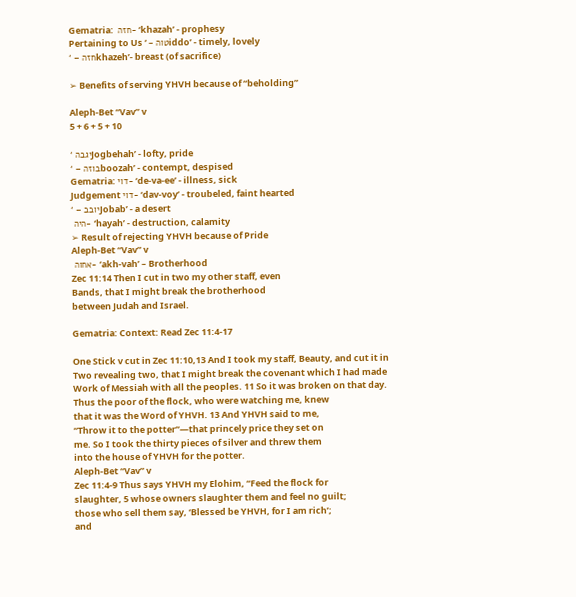Gematria:  חזה- ‘khazah’ - prophesy
Pertaining to Us ‘ – טוהiddo’ - timely, lovely
‘ – חזהkhazeh’- breast (of sacrifice)

➢ Benefits of serving YHVH because of “beholding”

Aleph-Bet “Vav” v
5 + 6 + 5 + 10

‘ יגבהJogbehah’ - lofty, pride
‘ – בוזהboozah’ - contempt, despised
Gematria: דוי- ‘de-va-ee’ - illness, sick
Judgement דוי- ‘dav-voy’ - troubeled, faint hearted
‘ – יובבJobab’ - a desert
 היה- ‘hayah’ - destruction, calamity
➢ Result of rejecting YHVH because of Pride
Aleph-Bet “Vav” v
 אחוה- ‘akh-vah’ – Brotherhood
Zec 11:14 Then I cut in two my other staff, even
Bands, that I might break the brotherhood
between Judah and Israel.

Gematria: Context: Read Zec 11:4-17

One Stick v cut in Zec 11:10,13 And I took my staff, Beauty, and cut it in
Two revealing two, that I might break the covenant which I had made
Work of Messiah with all the peoples. 11 So it was broken on that day.
Thus the poor of the flock, who were watching me, knew
that it was the Word of YHVH. 13 And YHVH said to me,
“Throw it to the potter”—that princely price they set on
me. So I took the thirty pieces of silver and threw them
into the house of YHVH for the potter.
Aleph-Bet “Vav” v
Zec 11:4-9 Thus says YHVH my Elohim, “Feed the flock for
slaughter, 5 whose owners slaughter them and feel no guilt;
those who sell them say, ‘Blessed be YHVH, for I am rich’;
and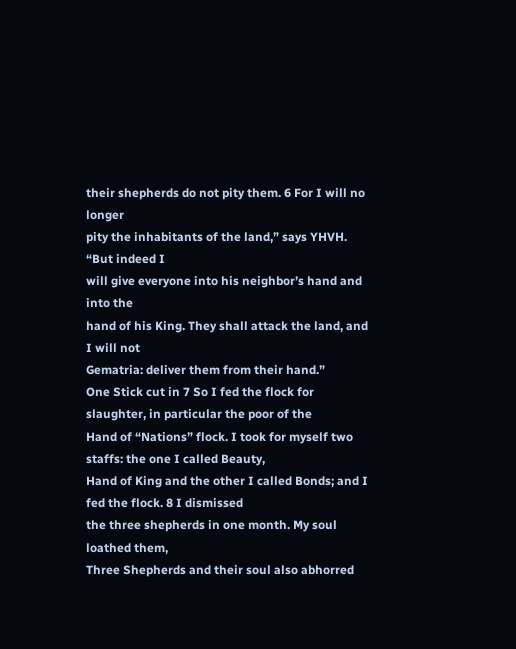their shepherds do not pity them. 6 For I will no longer
pity the inhabitants of the land,” says YHVH. “But indeed I
will give everyone into his neighbor’s hand and into the
hand of his King. They shall attack the land, and I will not
Gematria: deliver them from their hand.”
One Stick cut in 7 So I fed the flock for slaughter, in particular the poor of the
Hand of “Nations” flock. I took for myself two staffs: the one I called Beauty,
Hand of King and the other I called Bonds; and I fed the flock. 8 I dismissed
the three shepherds in one month. My soul loathed them,
Three Shepherds and their soul also abhorred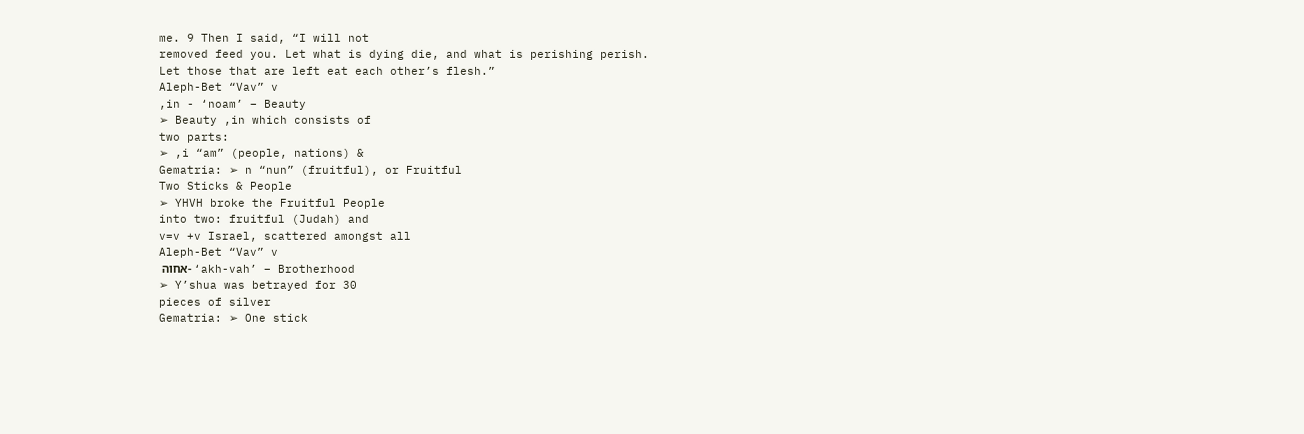me. 9 Then I said, “I will not
removed feed you. Let what is dying die, and what is perishing perish.
Let those that are left eat each other’s flesh.”
Aleph-Bet “Vav” v
,in - ‘noam’ – Beauty
➢ Beauty ,in which consists of
two parts:
➢ ,i “am” (people, nations) &
Gematria: ➢ n “nun” (fruitful), or Fruitful
Two Sticks & People
➢ YHVH broke the Fruitful People
into two: fruitful (Judah) and
v=v +v Israel, scattered amongst all
Aleph-Bet “Vav” v
 אחוה- ‘akh-vah’ – Brotherhood
➢ Y’shua was betrayed for 30
pieces of silver
Gematria: ➢ One stick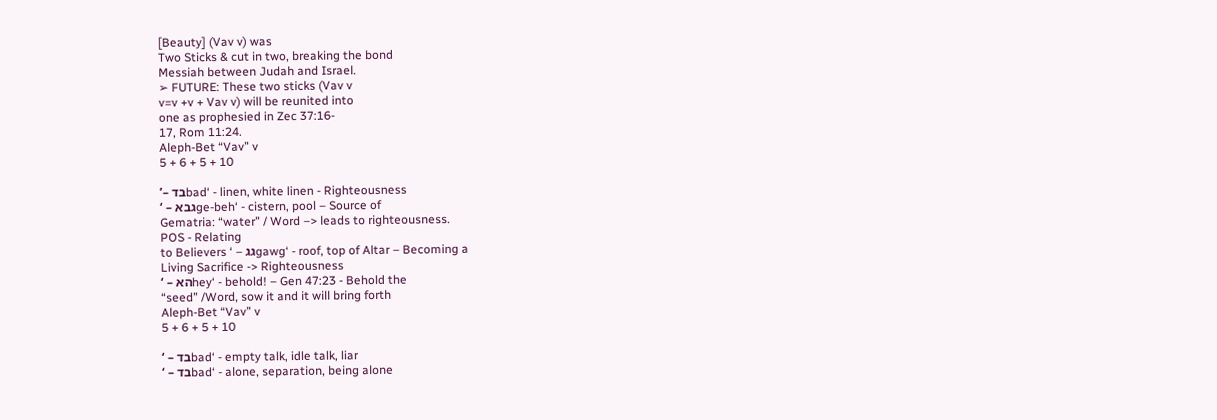[Beauty] (Vav v) was
Two Sticks & cut in two, breaking the bond
Messiah between Judah and Israel.
➢ FUTURE: These two sticks (Vav v
v=v +v + Vav v) will be reunited into
one as prophesied in Zec 37:16-
17, Rom 11:24.
Aleph-Bet “Vav” v
5 + 6 + 5 + 10

’– בדbad‘ - linen, white linen - Righteousness
‘ – גבאge-beh‘ - cistern, pool – Source of
Gematria: “water” / Word –> leads to righteousness.
POS - Relating
to Believers ‘ – גגgawg‘ - roof, top of Altar – Becoming a
Living Sacrifice -> Righteousness
‘ – האhey‘ - behold! – Gen 47:23 - Behold the
“seed” /Word, sow it and it will bring forth
Aleph-Bet “Vav” v
5 + 6 + 5 + 10

‘ – בדbad‘ - empty talk, idle talk, liar
‘ – בדbad‘ - alone, separation, being alone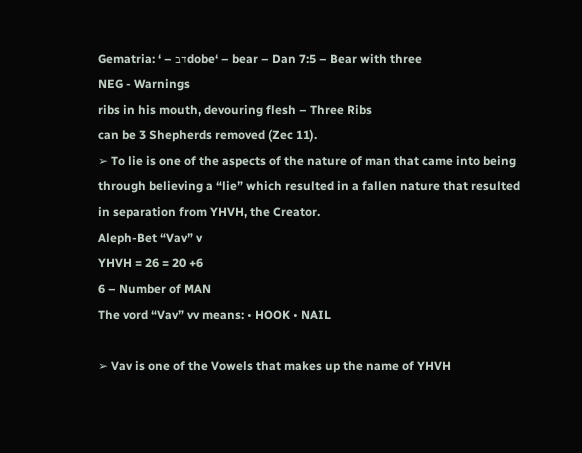Gematria: ‘ – דבdobe‘ – bear – Dan 7:5 – Bear with three
NEG - Warnings
ribs in his mouth, devouring flesh – Three Ribs
can be 3 Shepherds removed (Zec 11).
➢ To lie is one of the aspects of the nature of man that came into being
through believing a “lie” which resulted in a fallen nature that resulted
in separation from YHVH, the Creator.
Aleph-Bet “Vav” v
YHVH = 26 = 20 +6
6 – Number of MAN
The vord “Vav” vv means: • HOOK • NAIL

➢ Vav is one of the Vowels that makes up the name of YHVH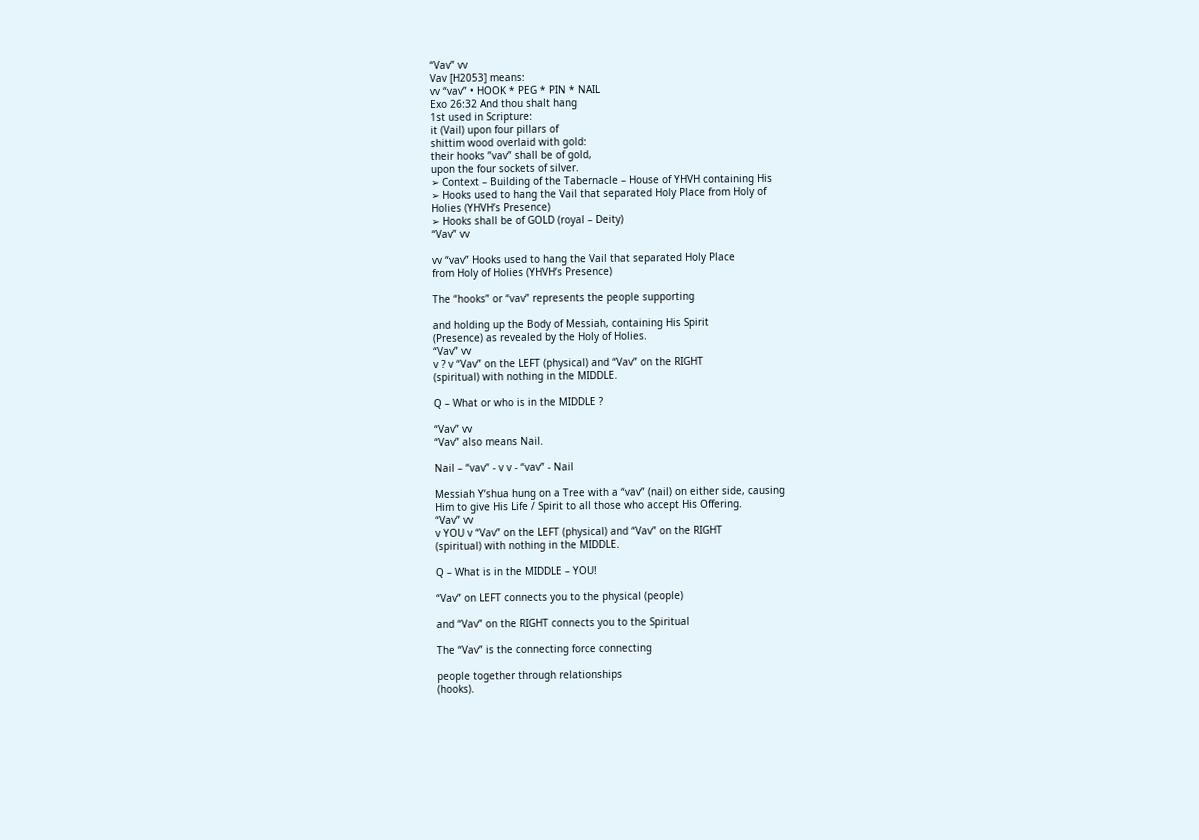“Vav” vv
Vav [H2053] means:
vv “vav” • HOOK * PEG * PIN * NAIL
Exo 26:32 And thou shalt hang
1st used in Scripture:
it (Vail) upon four pillars of
shittim wood overlaid with gold:
their hooks ”vav” shall be of gold,
upon the four sockets of silver.
➢ Context – Building of the Tabernacle – House of YHVH containing His
➢ Hooks used to hang the Vail that separated Holy Place from Holy of
Holies (YHVH’s Presence)
➢ Hooks shall be of GOLD (royal – Deity)
“Vav” vv

vv “vav” Hooks used to hang the Vail that separated Holy Place
from Holy of Holies (YHVH’s Presence)

The “hooks” or “vav” represents the people supporting

and holding up the Body of Messiah, containing His Spirit
(Presence) as revealed by the Holy of Holies.
“Vav” vv
v ? v “Vav” on the LEFT (physical) and “Vav” on the RIGHT
(spiritual) with nothing in the MIDDLE.

Q – What or who is in the MIDDLE ?

“Vav” vv
“Vav” also means Nail.

Nail – “vav” - v v - “vav” - Nail

Messiah Y’shua hung on a Tree with a “vav” (nail) on either side, causing
Him to give His Life / Spirit to all those who accept His Offering.
“Vav” vv
v YOU v “Vav” on the LEFT (physical) and “Vav” on the RIGHT
(spiritual) with nothing in the MIDDLE.

Q – What is in the MIDDLE – YOU!

“Vav” on LEFT connects you to the physical (people)

and “Vav” on the RIGHT connects you to the Spiritual

The “Vav” is the connecting force connecting

people together through relationships
(hooks).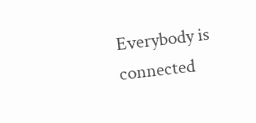Everybody is connected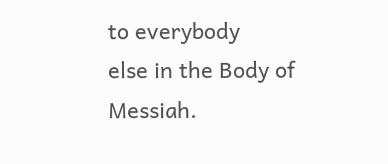to everybody
else in the Body of Messiah.